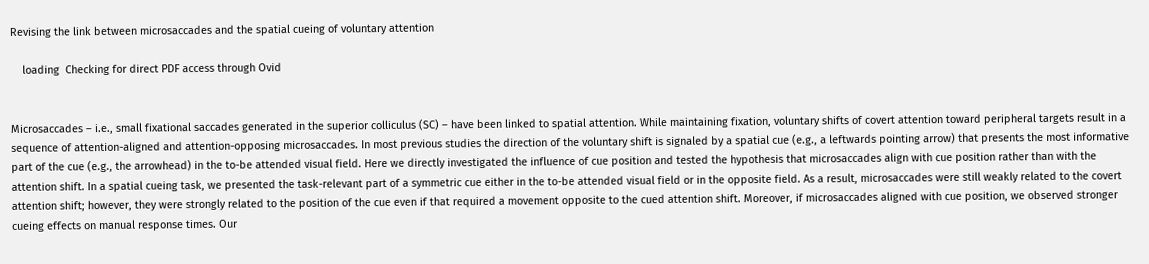Revising the link between microsaccades and the spatial cueing of voluntary attention

    loading  Checking for direct PDF access through Ovid


Microsaccades – i.e., small fixational saccades generated in the superior colliculus (SC) – have been linked to spatial attention. While maintaining fixation, voluntary shifts of covert attention toward peripheral targets result in a sequence of attention-aligned and attention-opposing microsaccades. In most previous studies the direction of the voluntary shift is signaled by a spatial cue (e.g., a leftwards pointing arrow) that presents the most informative part of the cue (e.g., the arrowhead) in the to-be attended visual field. Here we directly investigated the influence of cue position and tested the hypothesis that microsaccades align with cue position rather than with the attention shift. In a spatial cueing task, we presented the task-relevant part of a symmetric cue either in the to-be attended visual field or in the opposite field. As a result, microsaccades were still weakly related to the covert attention shift; however, they were strongly related to the position of the cue even if that required a movement opposite to the cued attention shift. Moreover, if microsaccades aligned with cue position, we observed stronger cueing effects on manual response times. Our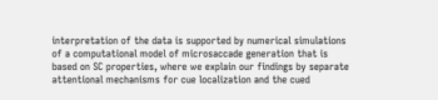interpretation of the data is supported by numerical simulations of a computational model of microsaccade generation that is based on SC properties, where we explain our findings by separate attentional mechanisms for cue localization and the cued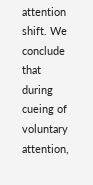attention shift. We conclude that during cueing of voluntary attention,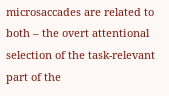microsaccades are related to both – the overt attentional selection of the task-relevant part of the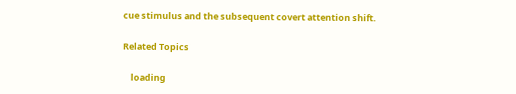cue stimulus and the subsequent covert attention shift.

Related Topics

    loading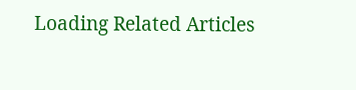Loading Related Articles